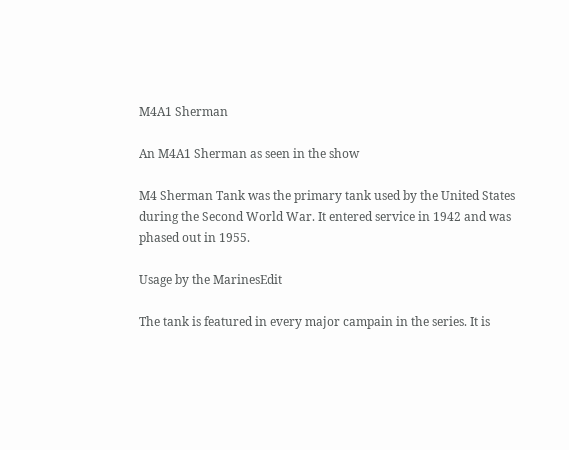M4A1 Sherman

An M4A1 Sherman as seen in the show

M4 Sherman Tank was the primary tank used by the United States during the Second World War. It entered service in 1942 and was phased out in 1955.

Usage by the MarinesEdit

The tank is featured in every major campain in the series. It is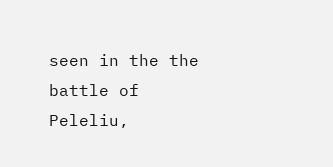seen in the the battle of Peleliu,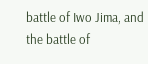battle of Iwo Jima, and the battle of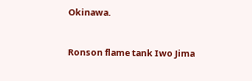Okinawa.

Ronson flame tank Iwo Jima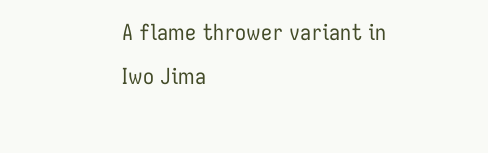A flame thrower variant in Iwo Jima